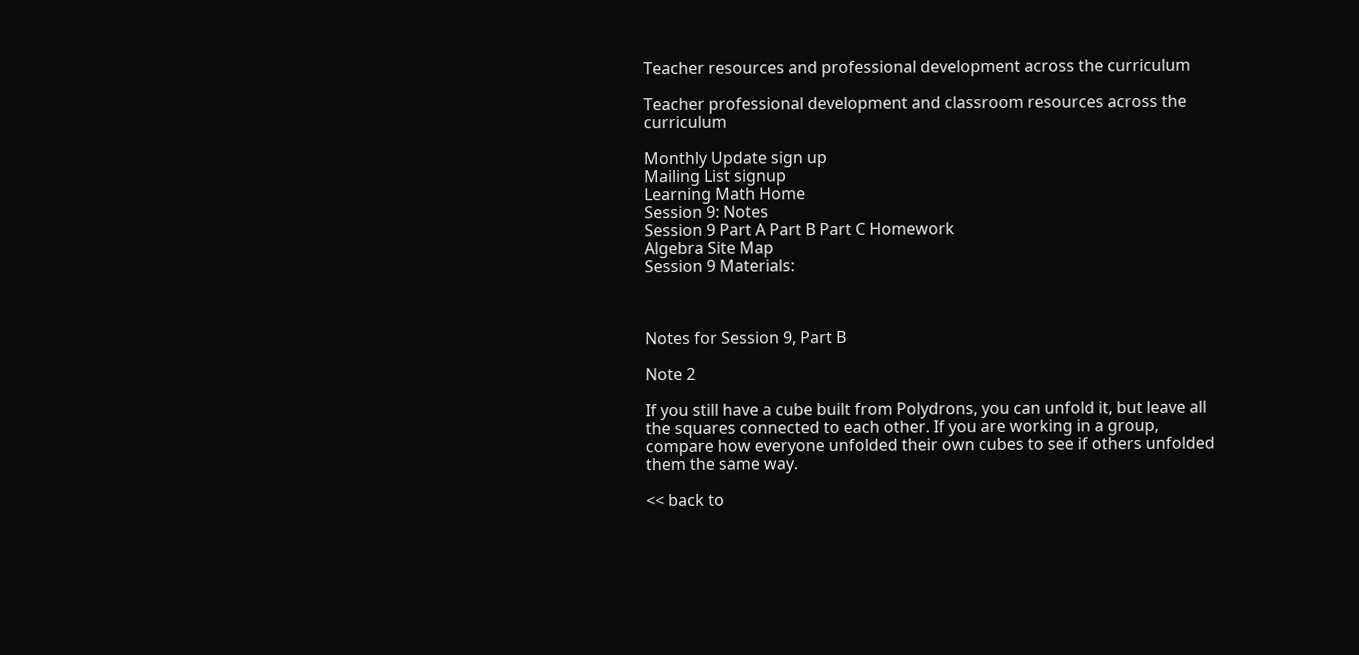Teacher resources and professional development across the curriculum

Teacher professional development and classroom resources across the curriculum

Monthly Update sign up
Mailing List signup
Learning Math Home
Session 9: Notes
Session 9 Part A Part B Part C Homework
Algebra Site Map
Session 9 Materials:



Notes for Session 9, Part B

Note 2

If you still have a cube built from Polydrons, you can unfold it, but leave all the squares connected to each other. If you are working in a group, compare how everyone unfolded their own cubes to see if others unfolded them the same way.

<< back to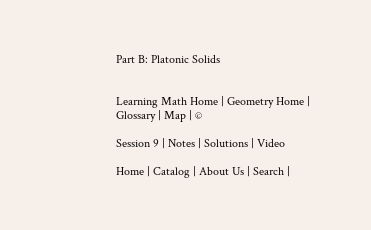Part B: Platonic Solids


Learning Math Home | Geometry Home | Glossary | Map | ©

Session 9 | Notes | Solutions | Video

Home | Catalog | About Us | Search |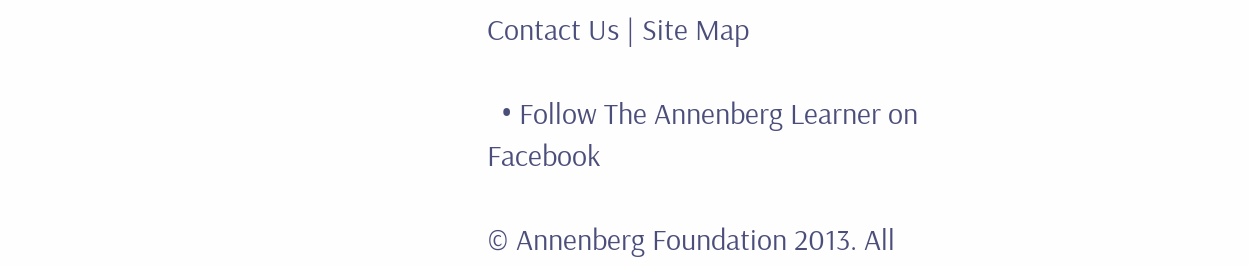Contact Us | Site Map

  • Follow The Annenberg Learner on Facebook

© Annenberg Foundation 2013. All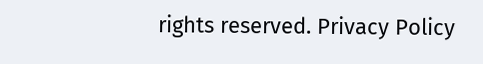rights reserved. Privacy Policy